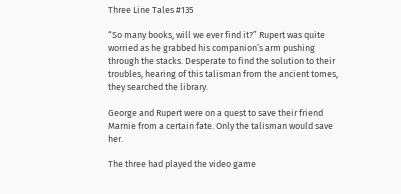Three Line Tales #135

“So many books, will we ever find it?” Rupert was quite worried as he grabbed his companion’s arm pushing through the stacks. Desperate to find the solution to their troubles, hearing of this talisman from the ancient tomes, they searched the library.

George and Rupert were on a quest to save their friend Marnie from a certain fate. Only the talisman would save her.

The three had played the video game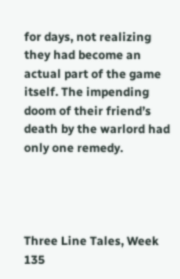for days, not realizing they had become an actual part of the game itself. The impending doom of their friend’s death by the warlord had only one remedy.




Three Line Tales, Week 135